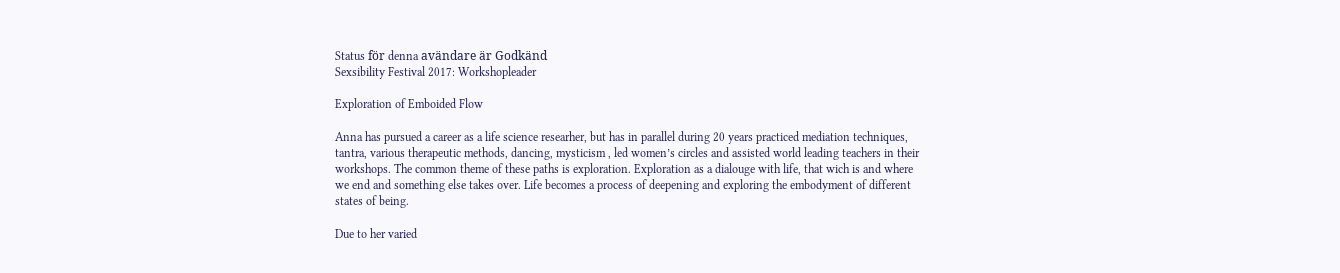Status för denna avändare är Godkänd
Sexsibility Festival 2017: Workshopleader

Exploration of Emboided Flow

Anna has pursued a career as a life science researher, but has in parallel during 20 years practiced mediation techniques, tantra, various therapeutic methods, dancing, mysticism , led women’s circles and assisted world leading teachers in their workshops. The common theme of these paths is exploration. Exploration as a dialouge with life, that wich is and where we end and something else takes over. Life becomes a process of deepening and exploring the embodyment of different states of being.

Due to her varied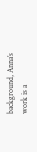background, Anna’s work is a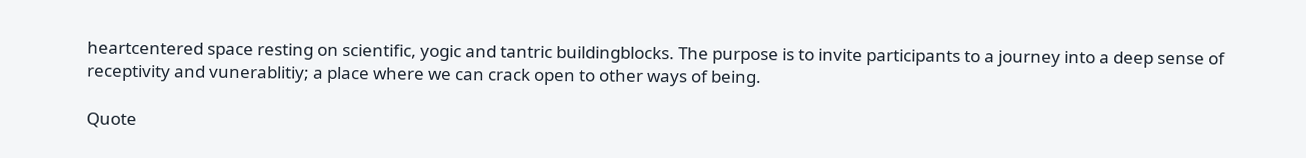heartcentered space resting on scientific, yogic and tantric buildingblocks. The purpose is to invite participants to a journey into a deep sense of receptivity and vunerablitiy; a place where we can crack open to other ways of being.

Quote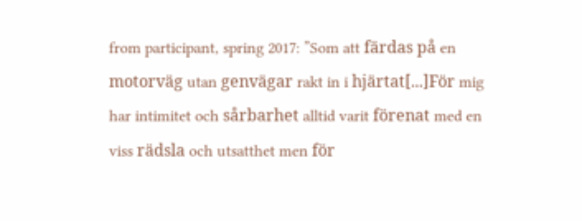from participant, spring 2017: ”Som att färdas på en motorväg utan genvägar rakt in i hjärtat[...]För mig har intimitet och sårbarhet alltid varit förenat med en viss rädsla och utsatthet men för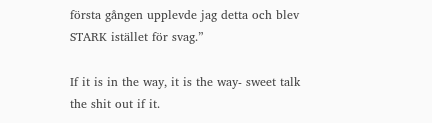första gången upplevde jag detta och blev STARK istället för svag.”

If it is in the way, it is the way- sweet talk the shit out if it.